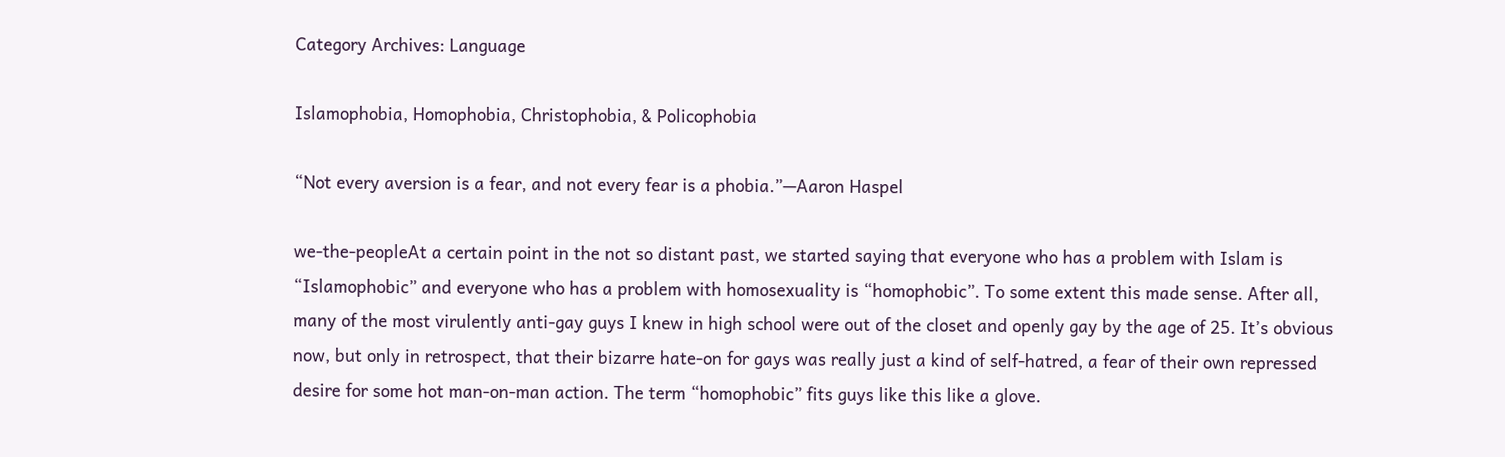Category Archives: Language

Islamophobia, Homophobia, Christophobia, & Policophobia

“Not every aversion is a fear, and not every fear is a phobia.”—Aaron Haspel

we-the-peopleAt a certain point in the not so distant past, we started saying that everyone who has a problem with Islam is “Islamophobic” and everyone who has a problem with homosexuality is “homophobic”. To some extent this made sense. After all, many of the most virulently anti-gay guys I knew in high school were out of the closet and openly gay by the age of 25. It’s obvious now, but only in retrospect, that their bizarre hate-on for gays was really just a kind of self-hatred, a fear of their own repressed desire for some hot man-on-man action. The term “homophobic” fits guys like this like a glove.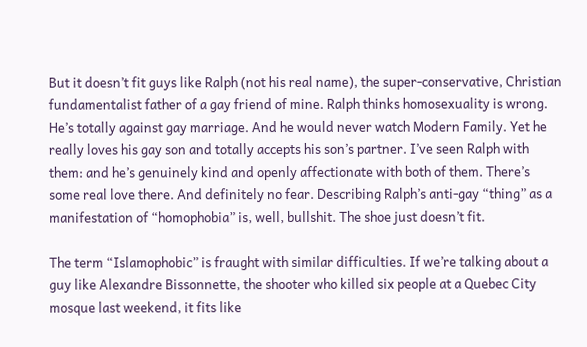But it doesn’t fit guys like Ralph (not his real name), the super-conservative, Christian fundamentalist father of a gay friend of mine. Ralph thinks homosexuality is wrong. He’s totally against gay marriage. And he would never watch Modern Family. Yet he really loves his gay son and totally accepts his son’s partner. I’ve seen Ralph with them: and he’s genuinely kind and openly affectionate with both of them. There’s some real love there. And definitely no fear. Describing Ralph’s anti-gay “thing” as a manifestation of “homophobia” is, well, bullshit. The shoe just doesn’t fit.

The term “Islamophobic” is fraught with similar difficulties. If we’re talking about a guy like Alexandre Bissonnette, the shooter who killed six people at a Quebec City mosque last weekend, it fits like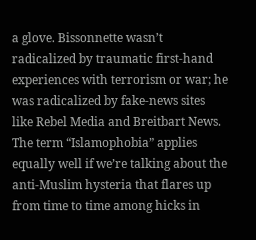a glove. Bissonnette wasn’t radicalized by traumatic first-hand experiences with terrorism or war; he was radicalized by fake-news sites like Rebel Media and Breitbart News. The term “Islamophobia” applies equally well if we’re talking about the anti-Muslim hysteria that flares up from time to time among hicks in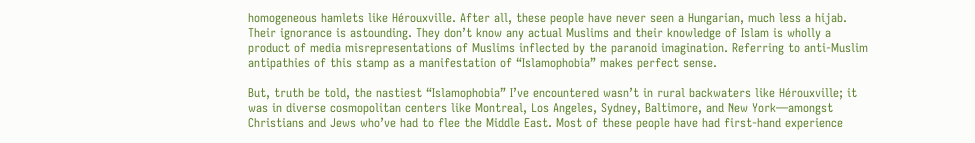homogeneous hamlets like Hérouxville. After all, these people have never seen a Hungarian, much less a hijab. Their ignorance is astounding. They don’t know any actual Muslims and their knowledge of Islam is wholly a product of media misrepresentations of Muslims inflected by the paranoid imagination. Referring to anti-Muslim antipathies of this stamp as a manifestation of “Islamophobia” makes perfect sense.

But, truth be told, the nastiest “Islamophobia” I’ve encountered wasn’t in rural backwaters like Hérouxville; it was in diverse cosmopolitan centers like Montreal, Los Angeles, Sydney, Baltimore, and New York—amongst Christians and Jews who’ve had to flee the Middle East. Most of these people have had first-hand experience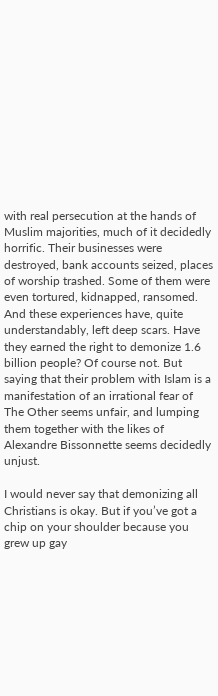with real persecution at the hands of Muslim majorities, much of it decidedly horrific. Their businesses were destroyed, bank accounts seized, places of worship trashed. Some of them were even tortured, kidnapped, ransomed. And these experiences have, quite understandably, left deep scars. Have they earned the right to demonize 1.6 billion people? Of course not. But saying that their problem with Islam is a manifestation of an irrational fear of The Other seems unfair, and lumping them together with the likes of Alexandre Bissonnette seems decidedly unjust.

I would never say that demonizing all Christians is okay. But if you’ve got a chip on your shoulder because you grew up gay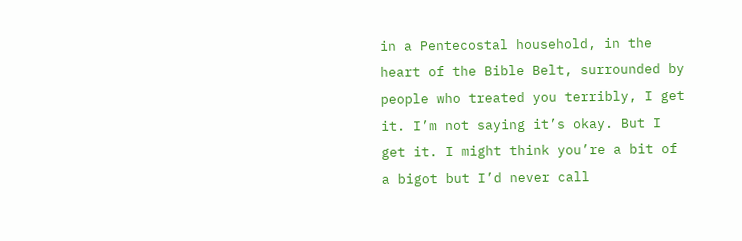in a Pentecostal household, in the heart of the Bible Belt, surrounded by people who treated you terribly, I get it. I’m not saying it’s okay. But I get it. I might think you’re a bit of a bigot but I’d never call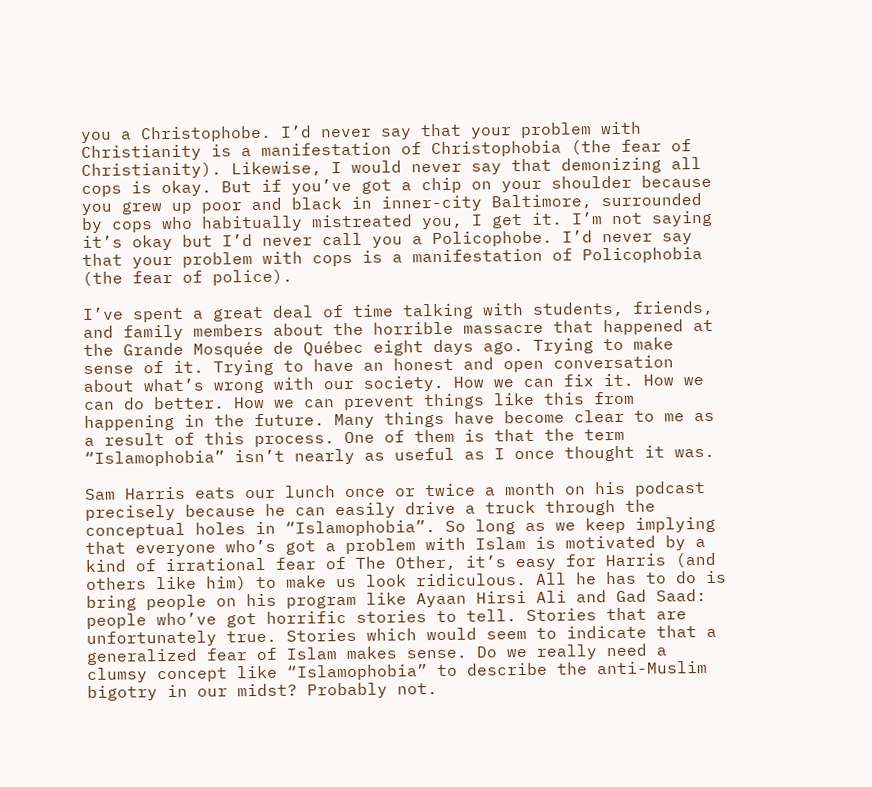you a Christophobe. I’d never say that your problem with Christianity is a manifestation of Christophobia (the fear of Christianity). Likewise, I would never say that demonizing all cops is okay. But if you’ve got a chip on your shoulder because you grew up poor and black in inner-city Baltimore, surrounded by cops who habitually mistreated you, I get it. I’m not saying it’s okay but I’d never call you a Policophobe. I’d never say that your problem with cops is a manifestation of Policophobia (the fear of police).

I’ve spent a great deal of time talking with students, friends, and family members about the horrible massacre that happened at the Grande Mosquée de Québec eight days ago. Trying to make sense of it. Trying to have an honest and open conversation about what’s wrong with our society. How we can fix it. How we can do better. How we can prevent things like this from happening in the future. Many things have become clear to me as a result of this process. One of them is that the term “Islamophobia” isn’t nearly as useful as I once thought it was.

Sam Harris eats our lunch once or twice a month on his podcast precisely because he can easily drive a truck through the conceptual holes in “Islamophobia”. So long as we keep implying that everyone who’s got a problem with Islam is motivated by a kind of irrational fear of The Other, it’s easy for Harris (and others like him) to make us look ridiculous. All he has to do is bring people on his program like Ayaan Hirsi Ali and Gad Saad: people who’ve got horrific stories to tell. Stories that are unfortunately true. Stories which would seem to indicate that a generalized fear of Islam makes sense. Do we really need a clumsy concept like “Islamophobia” to describe the anti-Muslim bigotry in our midst? Probably not.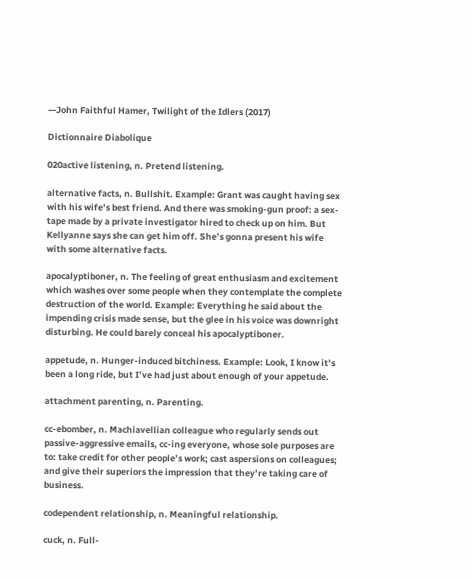—John Faithful Hamer, Twilight of the Idlers (2017)

Dictionnaire Diabolique

020active listening, n. Pretend listening.

alternative facts, n. Bullshit. Example: Grant was caught having sex with his wife’s best friend. And there was smoking-gun proof: a sex-tape made by a private investigator hired to check up on him. But Kellyanne says she can get him off. She’s gonna present his wife with some alternative facts.

apocalyptiboner, n. The feeling of great enthusiasm and excitement which washes over some people when they contemplate the complete destruction of the world. Example: Everything he said about the impending crisis made sense, but the glee in his voice was downright disturbing. He could barely conceal his apocalyptiboner.

appetude, n. Hunger-induced bitchiness. Example: Look, I know it’s been a long ride, but I’ve had just about enough of your appetude.

attachment parenting, n. Parenting.

cc-ebomber, n. Machiavellian colleague who regularly sends out passive-aggressive emails, cc-ing everyone, whose sole purposes are to: take credit for other people’s work; cast aspersions on colleagues; and give their superiors the impression that they’re taking care of business.

codependent relationship, n. Meaningful relationship.

cuck, n. Full-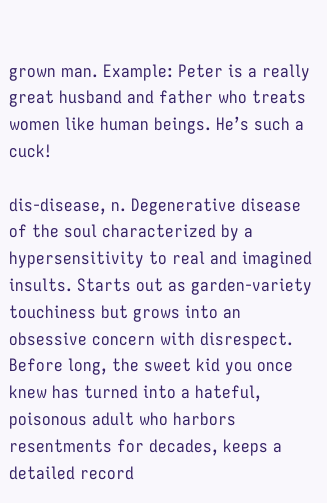grown man. Example: Peter is a really great husband and father who treats women like human beings. He’s such a cuck!

dis-disease, n. Degenerative disease of the soul characterized by a hypersensitivity to real and imagined insults. Starts out as garden-variety touchiness but grows into an obsessive concern with disrespect. Before long, the sweet kid you once knew has turned into a hateful, poisonous adult who harbors resentments for decades, keeps a detailed record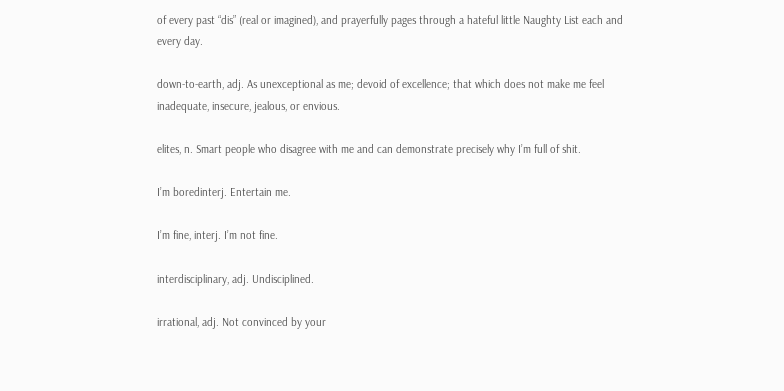of every past “dis” (real or imagined), and prayerfully pages through a hateful little Naughty List each and every day.

down-to-earth, adj. As unexceptional as me; devoid of excellence; that which does not make me feel inadequate, insecure, jealous, or envious.

elites, n. Smart people who disagree with me and can demonstrate precisely why I’m full of shit.

I’m boredinterj. Entertain me.

I’m fine, interj. I’m not fine.

interdisciplinary, adj. Undisciplined.

irrational, adj. Not convinced by your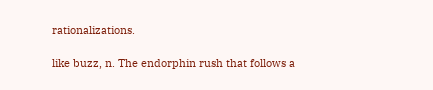rationalizations.

like buzz, n. The endorphin rush that follows a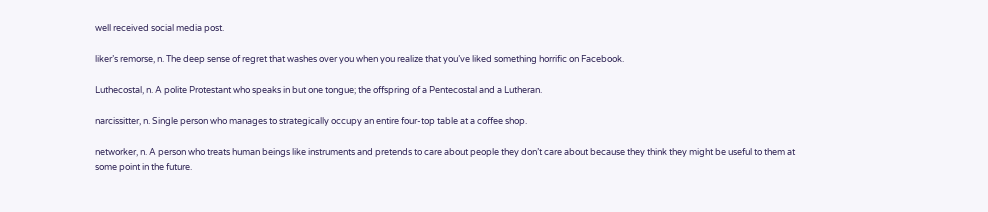well received social media post.

liker’s remorse, n. The deep sense of regret that washes over you when you realize that you’ve liked something horrific on Facebook.

Luthecostal, n. A polite Protestant who speaks in but one tongue; the offspring of a Pentecostal and a Lutheran.

narcissitter, n. Single person who manages to strategically occupy an entire four-top table at a coffee shop.

networker, n. A person who treats human beings like instruments and pretends to care about people they don’t care about because they think they might be useful to them at some point in the future.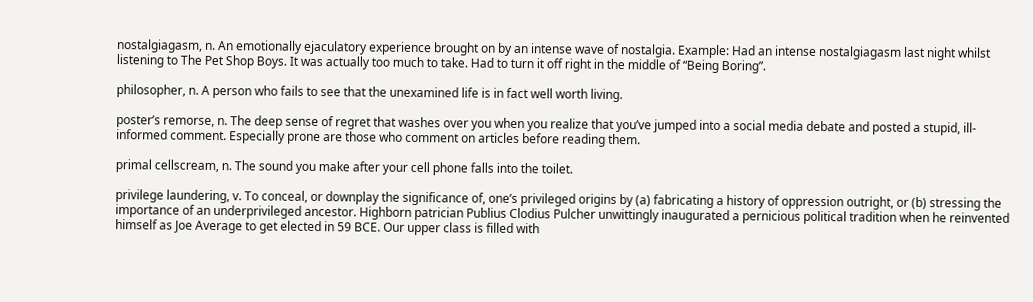nostalgiagasm, n. An emotionally ejaculatory experience brought on by an intense wave of nostalgia. Example: Had an intense nostalgiagasm last night whilst listening to The Pet Shop Boys. It was actually too much to take. Had to turn it off right in the middle of “Being Boring”.

philosopher, n. A person who fails to see that the unexamined life is in fact well worth living.

poster’s remorse, n. The deep sense of regret that washes over you when you realize that you’ve jumped into a social media debate and posted a stupid, ill-informed comment. Especially prone are those who comment on articles before reading them.

primal cellscream, n. The sound you make after your cell phone falls into the toilet.

privilege laundering, v. To conceal, or downplay the significance of, one’s privileged origins by (a) fabricating a history of oppression outright, or (b) stressing the importance of an underprivileged ancestor. Highborn patrician Publius Clodius Pulcher unwittingly inaugurated a pernicious political tradition when he reinvented himself as Joe Average to get elected in 59 BCE. Our upper class is filled with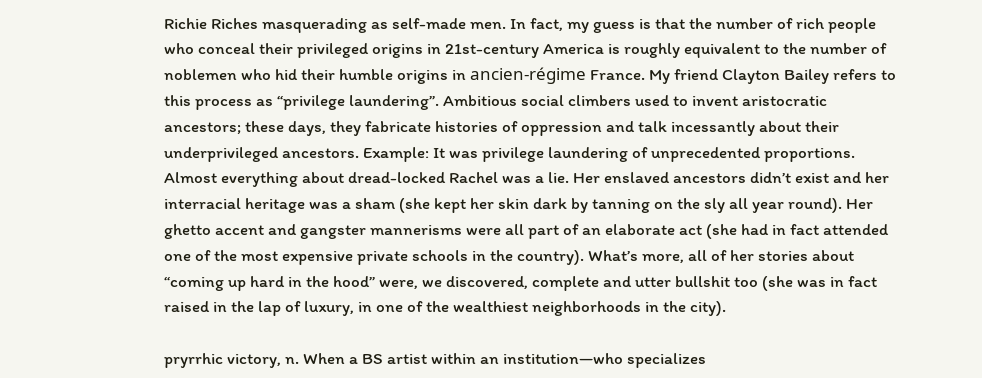Richie Riches masquerading as self-made men. In fact, my guess is that the number of rich people who conceal their privileged origins in 21st-century America is roughly equivalent to the number of noblemen who hid their humble origins in ancien-régime France. My friend Clayton Bailey refers to this process as “privilege laundering”. Ambitious social climbers used to invent aristocratic ancestors; these days, they fabricate histories of oppression and talk incessantly about their underprivileged ancestors. Example: It was privilege laundering of unprecedented proportions. Almost everything about dread-locked Rachel was a lie. Her enslaved ancestors didn’t exist and her interracial heritage was a sham (she kept her skin dark by tanning on the sly all year round). Her ghetto accent and gangster mannerisms were all part of an elaborate act (she had in fact attended one of the most expensive private schools in the country). What’s more, all of her stories about “coming up hard in the hood” were, we discovered, complete and utter bullshit too (she was in fact raised in the lap of luxury, in one of the wealthiest neighborhoods in the city).

pryrrhic victory, n. When a BS artist within an institution—who specializes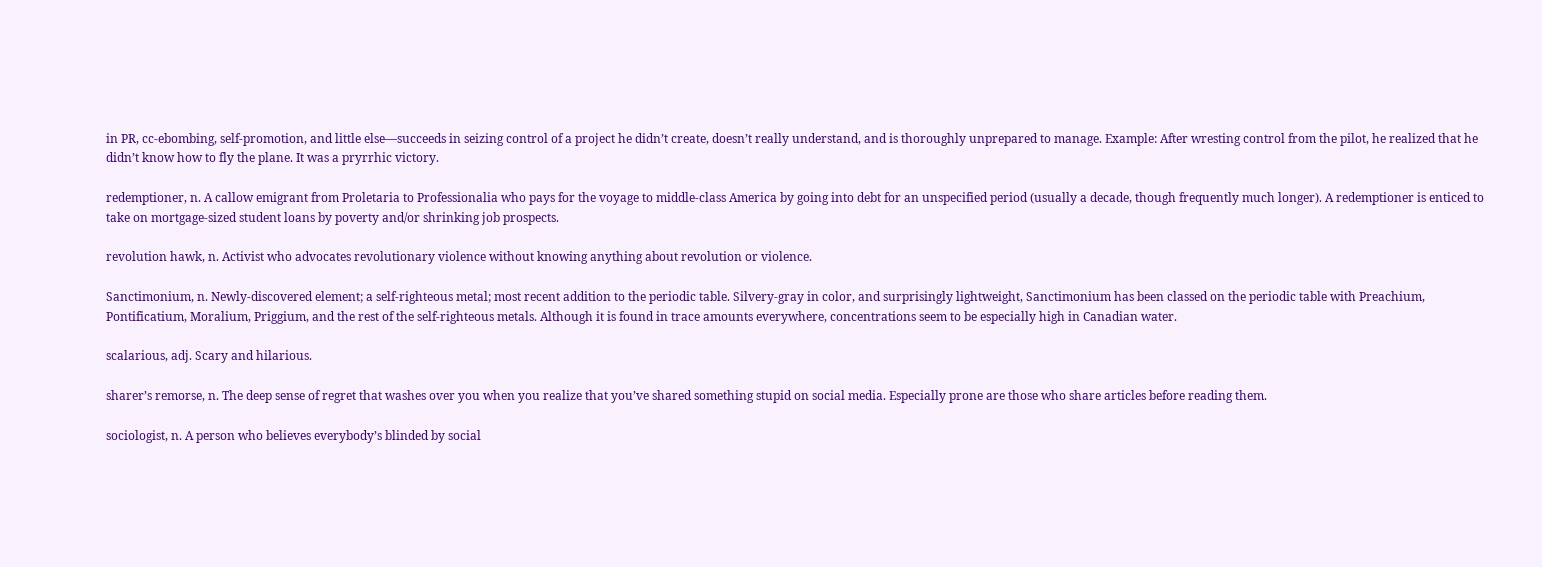in PR, cc-ebombing, self-promotion, and little else—succeeds in seizing control of a project he didn’t create, doesn’t really understand, and is thoroughly unprepared to manage. Example: After wresting control from the pilot, he realized that he didn’t know how to fly the plane. It was a pryrrhic victory.

redemptioner, n. A callow emigrant from Proletaria to Professionalia who pays for the voyage to middle-class America by going into debt for an unspecified period (usually a decade, though frequently much longer). A redemptioner is enticed to take on mortgage-sized student loans by poverty and/or shrinking job prospects.

revolution hawk, n. Activist who advocates revolutionary violence without knowing anything about revolution or violence.

Sanctimonium, n. Newly-discovered element; a self-righteous metal; most recent addition to the periodic table. Silvery-gray in color, and surprisingly lightweight, Sanctimonium has been classed on the periodic table with Preachium, Pontificatium, Moralium, Priggium, and the rest of the self-righteous metals. Although it is found in trace amounts everywhere, concentrations seem to be especially high in Canadian water.

scalarious, adj. Scary and hilarious.

sharer’s remorse, n. The deep sense of regret that washes over you when you realize that you’ve shared something stupid on social media. Especially prone are those who share articles before reading them.

sociologist, n. A person who believes everybody’s blinded by social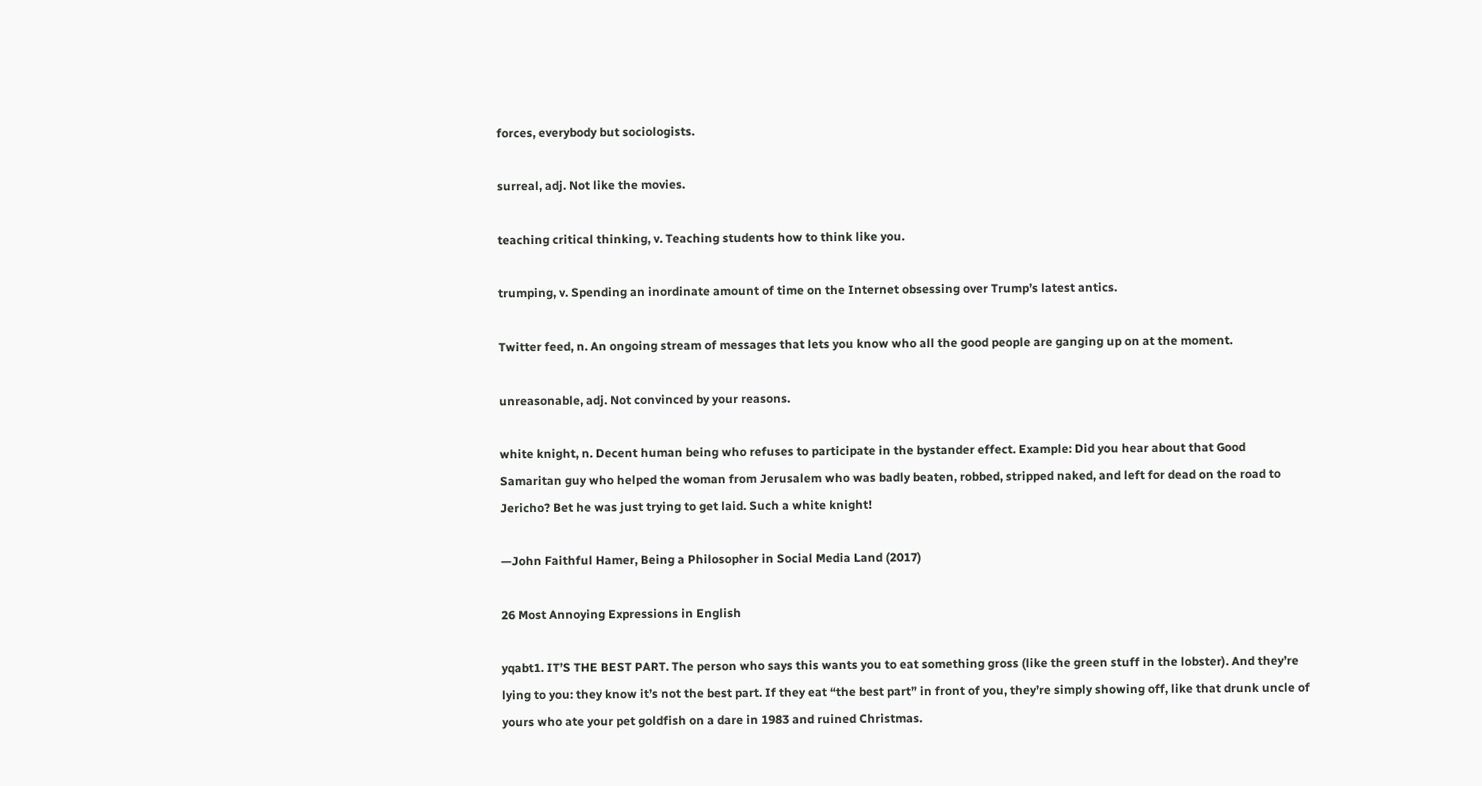forces, everybody but sociologists.

surreal, adj. Not like the movies.

teaching critical thinking, v. Teaching students how to think like you.

trumping, v. Spending an inordinate amount of time on the Internet obsessing over Trump’s latest antics.

Twitter feed, n. An ongoing stream of messages that lets you know who all the good people are ganging up on at the moment.

unreasonable, adj. Not convinced by your reasons.

white knight, n. Decent human being who refuses to participate in the bystander effect. Example: Did you hear about that Good Samaritan guy who helped the woman from Jerusalem who was badly beaten, robbed, stripped naked, and left for dead on the road to Jericho? Bet he was just trying to get laid. Such a white knight!

—John Faithful Hamer, Being a Philosopher in Social Media Land (2017)

26 Most Annoying Expressions in English

yqabt1. IT’S THE BEST PART. The person who says this wants you to eat something gross (like the green stuff in the lobster). And they’re lying to you: they know it’s not the best part. If they eat “the best part” in front of you, they’re simply showing off, like that drunk uncle of yours who ate your pet goldfish on a dare in 1983 and ruined Christmas.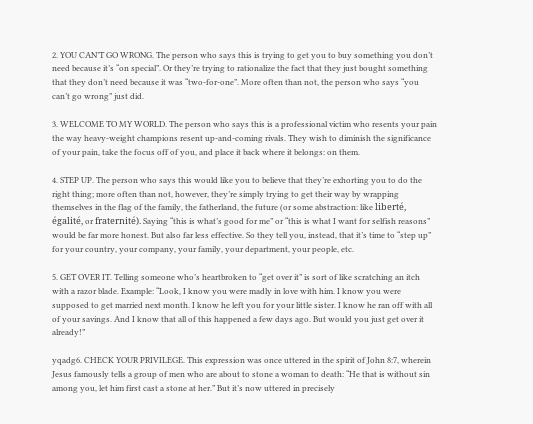2. YOU CAN’T GO WRONG. The person who says this is trying to get you to buy something you don’t need because it’s “on special”. Or they’re trying to rationalize the fact that they just bought something that they don’t need because it was “two-for-one”. More often than not, the person who says “you can’t go wrong” just did.

3. WELCOME TO MY WORLD. The person who says this is a professional victim who resents your pain the way heavy-weight champions resent up-and-coming rivals. They wish to diminish the significance of your pain, take the focus off of you, and place it back where it belongs: on them.

4. STEP UP. The person who says this would like you to believe that they’re exhorting you to do the right thing; more often than not, however, they’re simply trying to get their way by wrapping themselves in the flag of the family, the fatherland, the future (or some abstraction: like liberté, égalité, or fraternité). Saying “this is what’s good for me” or “this is what I want for selfish reasons” would be far more honest. But also far less effective. So they tell you, instead, that it’s time to “step up” for your country, your company, your family, your department, your people, etc.

5. GET OVER IT. Telling someone who’s heartbroken to “get over it” is sort of like scratching an itch with a razor blade. Example: “Look, I know you were madly in love with him. I know you were supposed to get married next month. I know he left you for your little sister. I know he ran off with all of your savings. And I know that all of this happened a few days ago. But would you just get over it already!”

yqadg6. CHECK YOUR PRIVILEGE. This expression was once uttered in the spirit of John 8:7, wherein Jesus famously tells a group of men who are about to stone a woman to death: “He that is without sin among you, let him first cast a stone at her.” But it’s now uttered in precisely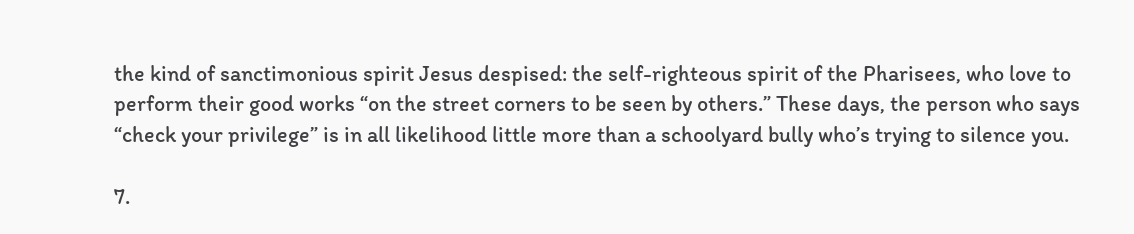the kind of sanctimonious spirit Jesus despised: the self-righteous spirit of the Pharisees, who love to perform their good works “on the street corners to be seen by others.” These days, the person who says “check your privilege” is in all likelihood little more than a schoolyard bully who’s trying to silence you.

7.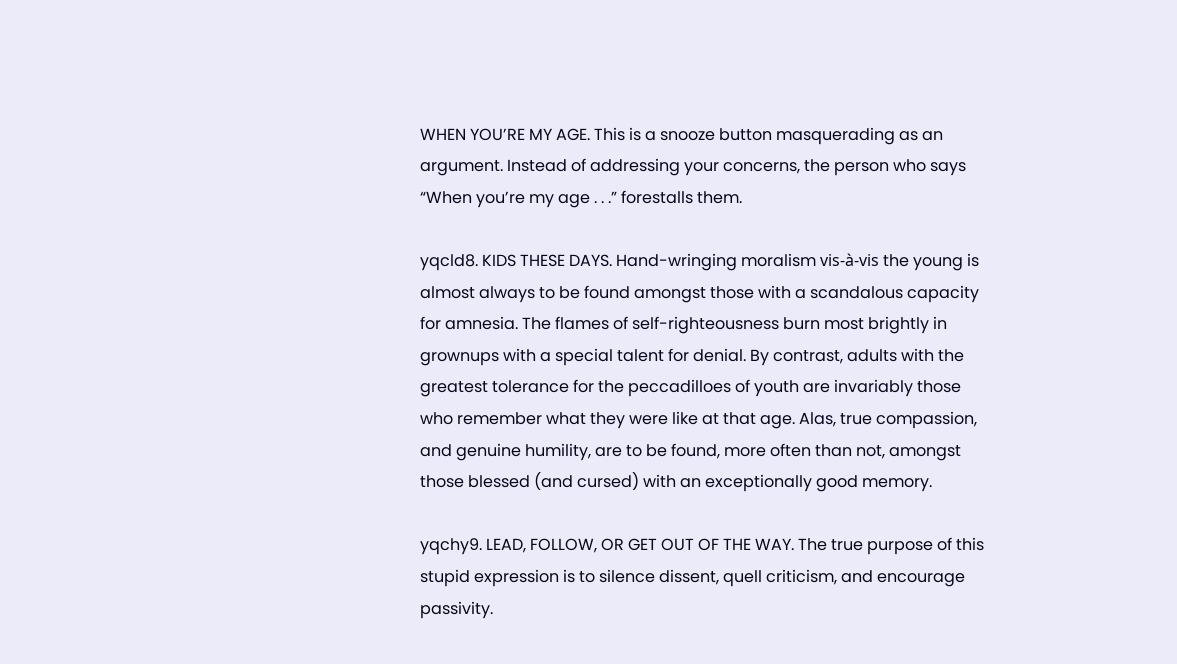WHEN YOU’RE MY AGE. This is a snooze button masquerading as an argument. Instead of addressing your concerns, the person who says “When you’re my age . . .” forestalls them.

yqcld8. KIDS THESE DAYS. Hand-wringing moralism vis-à-vis the young is almost always to be found amongst those with a scandalous capacity for amnesia. The flames of self-righteousness burn most brightly in grownups with a special talent for denial. By contrast, adults with the greatest tolerance for the peccadilloes of youth are invariably those who remember what they were like at that age. Alas, true compassion, and genuine humility, are to be found, more often than not, amongst those blessed (and cursed) with an exceptionally good memory.

yqchy9. LEAD, FOLLOW, OR GET OUT OF THE WAY. The true purpose of this stupid expression is to silence dissent, quell criticism, and encourage passivity.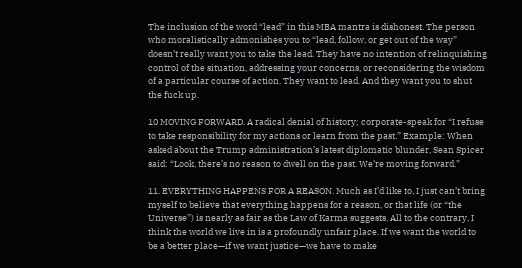The inclusion of the word “lead” in this MBA mantra is dishonest. The person who moralistically admonishes you to “lead, follow, or get out of the way” doesn’t really want you to take the lead. They have no intention of relinquishing control of the situation, addressing your concerns, or reconsidering the wisdom of a particular course of action. They want to lead. And they want you to shut the fuck up.

10 MOVING FORWARD. A radical denial of history; corporate-speak for “I refuse to take responsibility for my actions or learn from the past.” Example: When asked about the Trump administration’s latest diplomatic blunder, Sean Spicer said: “Look, there’s no reason to dwell on the past. We’re moving forward.”

11. EVERYTHING HAPPENS FOR A REASON. Much as I’d like to, I just can’t bring myself to believe that everything happens for a reason, or that life (or “the Universe”) is nearly as fair as the Law of Karma suggests. All to the contrary, I think the world we live in is a profoundly unfair place. If we want the world to be a better place—if we want justice—we have to make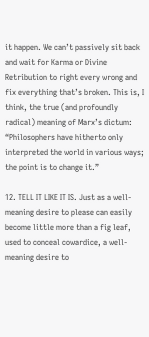it happen. We can’t passively sit back and wait for Karma or Divine Retribution to right every wrong and fix everything that’s broken. This is, I think, the true (and profoundly radical) meaning of Marx’s dictum: “Philosophers have hitherto only interpreted the world in various ways; the point is to change it.”

12. TELL IT LIKE IT IS. Just as a well-meaning desire to please can easily become little more than a fig leaf, used to conceal cowardice, a well-meaning desire to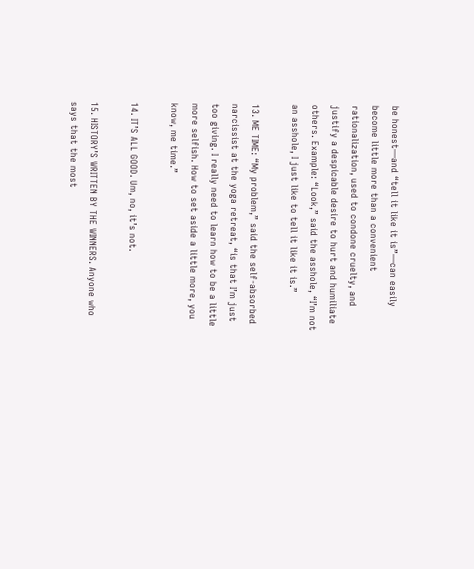be honest—and “tell it like it is”—can easily become little more than a convenient rationalization, used to condone cruelty, and justify a despicable desire to hurt and humiliate others. Example: “Look,” said the asshole, “I’m not an asshole, I just like to tell it like it is.”

13. ME TIME: “My problem,” said the self-absorbed narcissist at the yoga retreat, “is that I’m just too giving. I really need to learn how to be a little more selfish. How to set aside a little more, you know, me time.”

14. IT’S ALL GOOD. Um, no, it’s not.

15. HISTORY’S WRITTEN BY THE WINNERS. Anyone who says that the most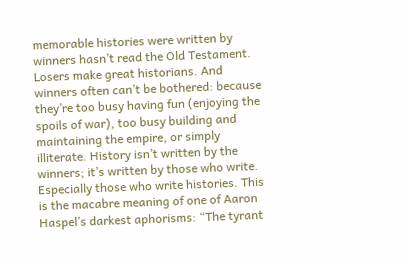memorable histories were written by winners hasn’t read the Old Testament. Losers make great historians. And winners often can’t be bothered: because they’re too busy having fun (enjoying the spoils of war), too busy building and maintaining the empire, or simply illiterate. History isn’t written by the winners; it’s written by those who write. Especially those who write histories. This is the macabre meaning of one of Aaron Haspel’s darkest aphorisms: “The tyrant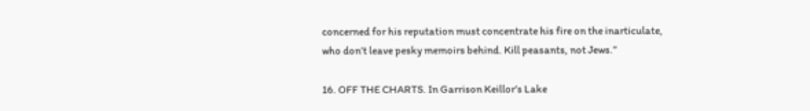concerned for his reputation must concentrate his fire on the inarticulate, who don’t leave pesky memoirs behind. Kill peasants, not Jews.”

16. OFF THE CHARTS. In Garrison Keillor’s Lake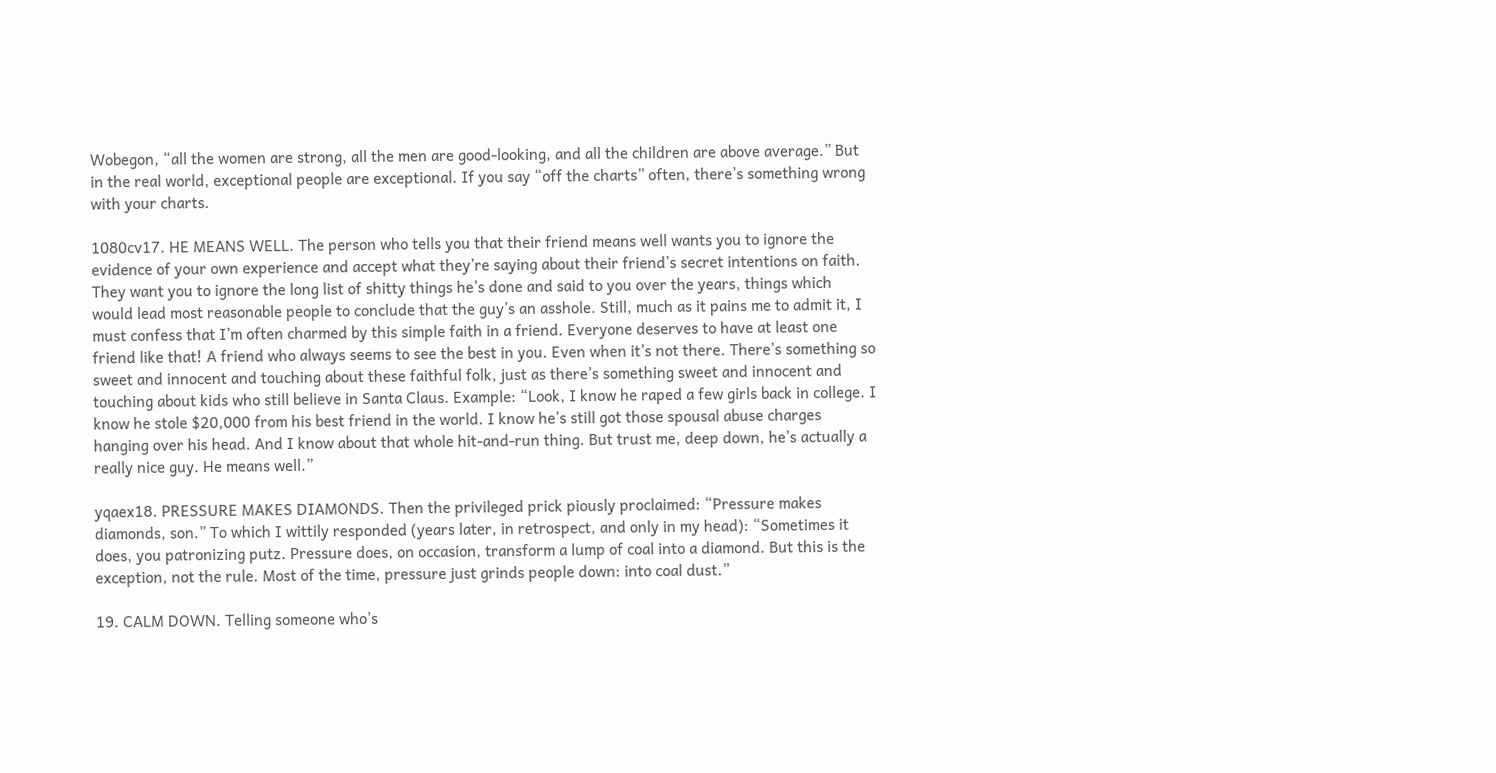Wobegon, “all the women are strong, all the men are good-looking, and all the children are above average.” But in the real world, exceptional people are exceptional. If you say “off the charts” often, there’s something wrong with your charts.

1080cv17. HE MEANS WELL. The person who tells you that their friend means well wants you to ignore the evidence of your own experience and accept what they’re saying about their friend’s secret intentions on faith. They want you to ignore the long list of shitty things he’s done and said to you over the years, things which would lead most reasonable people to conclude that the guy’s an asshole. Still, much as it pains me to admit it, I must confess that I’m often charmed by this simple faith in a friend. Everyone deserves to have at least one friend like that! A friend who always seems to see the best in you. Even when it’s not there. There’s something so sweet and innocent and touching about these faithful folk, just as there’s something sweet and innocent and touching about kids who still believe in Santa Claus. Example: “Look, I know he raped a few girls back in college. I know he stole $20,000 from his best friend in the world. I know he’s still got those spousal abuse charges hanging over his head. And I know about that whole hit-and-run thing. But trust me, deep down, he’s actually a really nice guy. He means well.”

yqaex18. PRESSURE MAKES DIAMONDS. Then the privileged prick piously proclaimed: “Pressure makes diamonds, son.” To which I wittily responded (years later, in retrospect, and only in my head): “Sometimes it does, you patronizing putz. Pressure does, on occasion, transform a lump of coal into a diamond. But this is the exception, not the rule. Most of the time, pressure just grinds people down: into coal dust.”

19. CALM DOWN. Telling someone who’s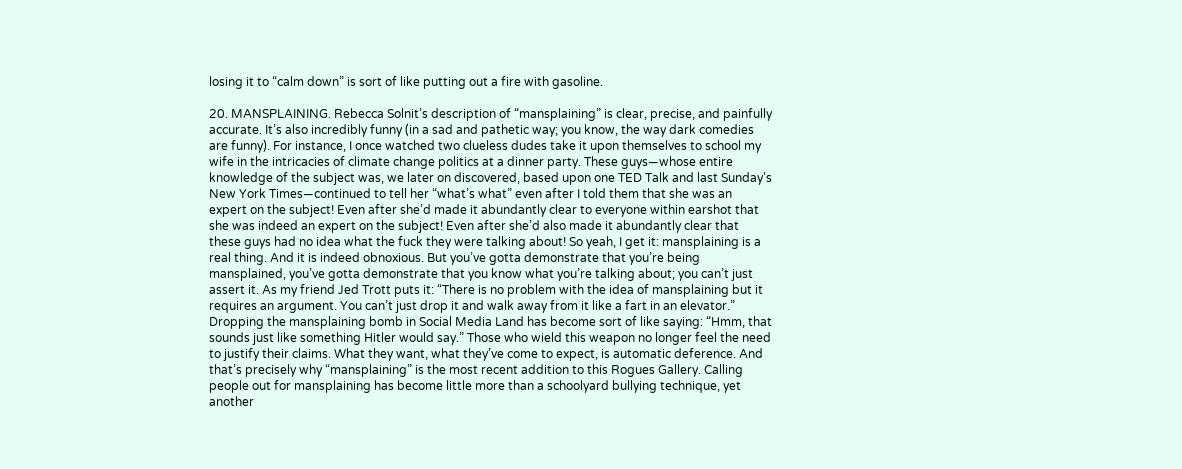losing it to “calm down” is sort of like putting out a fire with gasoline.

20. MANSPLAINING. Rebecca Solnit’s description of “mansplaining” is clear, precise, and painfully accurate. It’s also incredibly funny (in a sad and pathetic way; you know, the way dark comedies are funny). For instance, I once watched two clueless dudes take it upon themselves to school my wife in the intricacies of climate change politics at a dinner party. These guys—whose entire knowledge of the subject was, we later on discovered, based upon one TED Talk and last Sunday’s New York Times—continued to tell her “what’s what” even after I told them that she was an expert on the subject! Even after she’d made it abundantly clear to everyone within earshot that she was indeed an expert on the subject! Even after she’d also made it abundantly clear that these guys had no idea what the fuck they were talking about! So yeah, I get it: mansplaining is a real thing. And it is indeed obnoxious. But you’ve gotta demonstrate that you’re being mansplained, you’ve gotta demonstrate that you know what you’re talking about; you can’t just assert it. As my friend Jed Trott puts it: “There is no problem with the idea of mansplaining but it requires an argument. You can’t just drop it and walk away from it like a fart in an elevator.” Dropping the mansplaining bomb in Social Media Land has become sort of like saying: “Hmm, that sounds just like something Hitler would say.” Those who wield this weapon no longer feel the need to justify their claims. What they want, what they’ve come to expect, is automatic deference. And that’s precisely why “mansplaining” is the most recent addition to this Rogues Gallery. Calling people out for mansplaining has become little more than a schoolyard bullying technique, yet another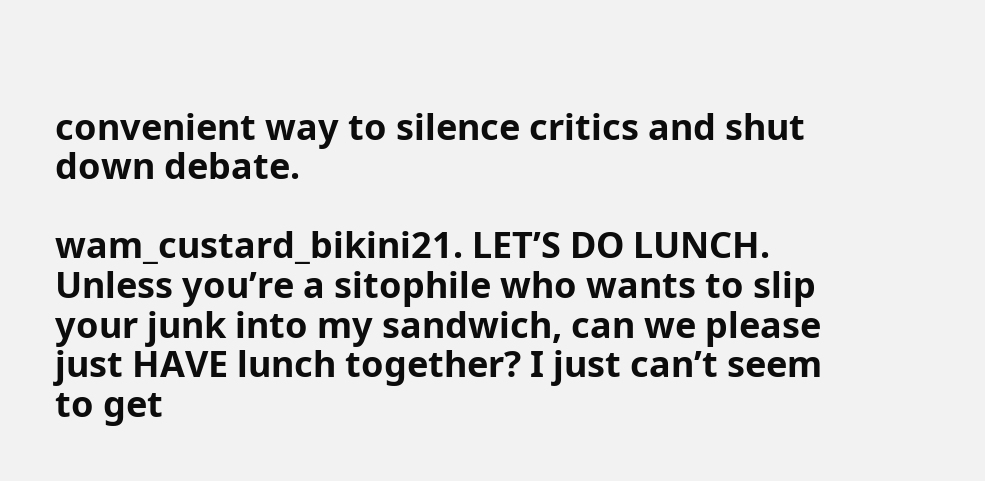convenient way to silence critics and shut down debate.

wam_custard_bikini21. LET’S DO LUNCH. Unless you’re a sitophile who wants to slip your junk into my sandwich, can we please just HAVE lunch together? I just can’t seem to get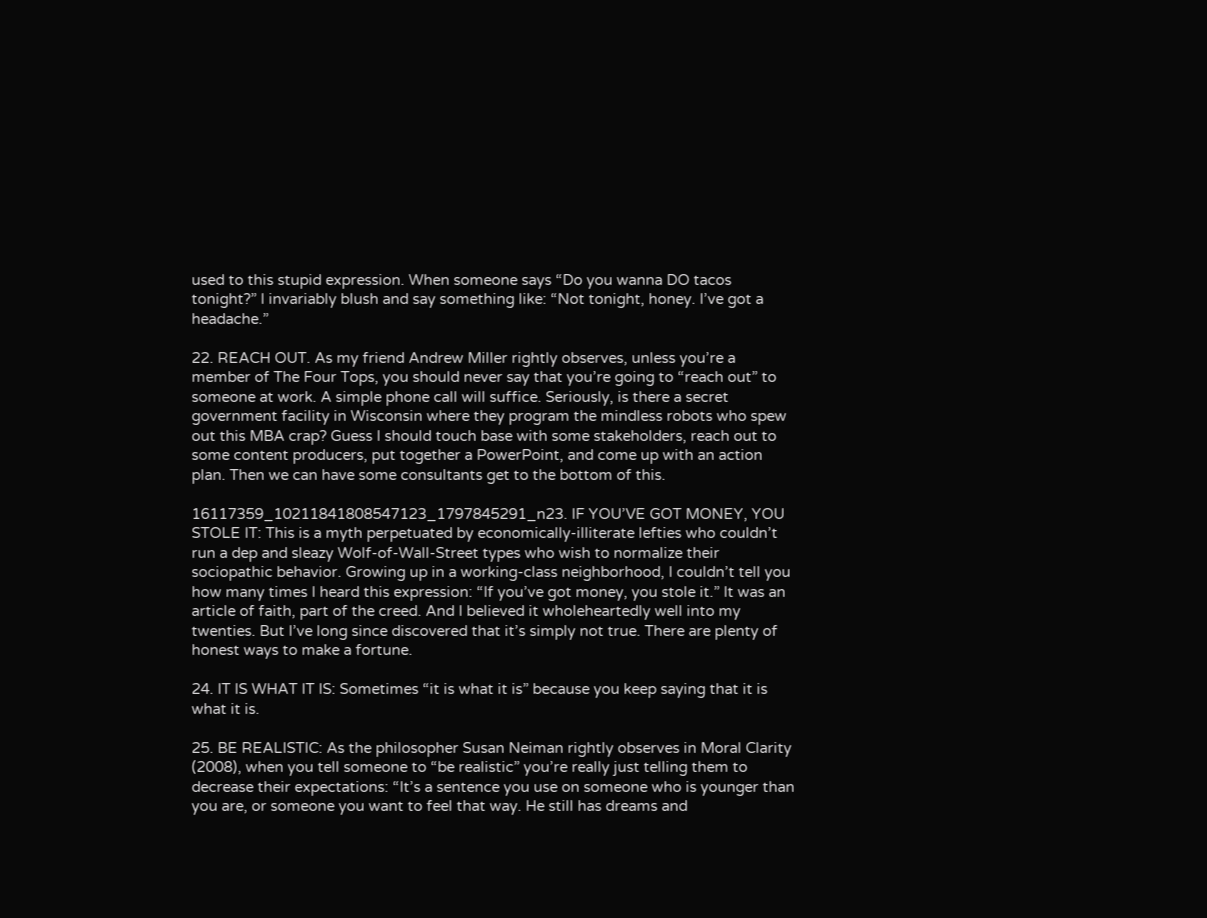used to this stupid expression. When someone says “Do you wanna DO tacos tonight?” I invariably blush and say something like: “Not tonight, honey. I’ve got a headache.”

22. REACH OUT. As my friend Andrew Miller rightly observes, unless you’re a member of The Four Tops, you should never say that you’re going to “reach out” to someone at work. A simple phone call will suffice. Seriously, is there a secret government facility in Wisconsin where they program the mindless robots who spew out this MBA crap? Guess I should touch base with some stakeholders, reach out to some content producers, put together a PowerPoint, and come up with an action plan. Then we can have some consultants get to the bottom of this.

16117359_10211841808547123_1797845291_n23. IF YOU’VE GOT MONEY, YOU STOLE IT: This is a myth perpetuated by economically-illiterate lefties who couldn’t run a dep and sleazy Wolf-of-Wall-Street types who wish to normalize their sociopathic behavior. Growing up in a working-class neighborhood, I couldn’t tell you how many times I heard this expression: “If you’ve got money, you stole it.” It was an article of faith, part of the creed. And I believed it wholeheartedly well into my twenties. But I’ve long since discovered that it’s simply not true. There are plenty of honest ways to make a fortune.

24. IT IS WHAT IT IS: Sometimes “it is what it is” because you keep saying that it is what it is.

25. BE REALISTIC: As the philosopher Susan Neiman rightly observes in Moral Clarity (2008), when you tell someone to “be realistic” you’re really just telling them to decrease their expectations: “It’s a sentence you use on someone who is younger than you are, or someone you want to feel that way. He still has dreams and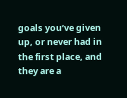goals you’ve given up, or never had in the first place, and they are a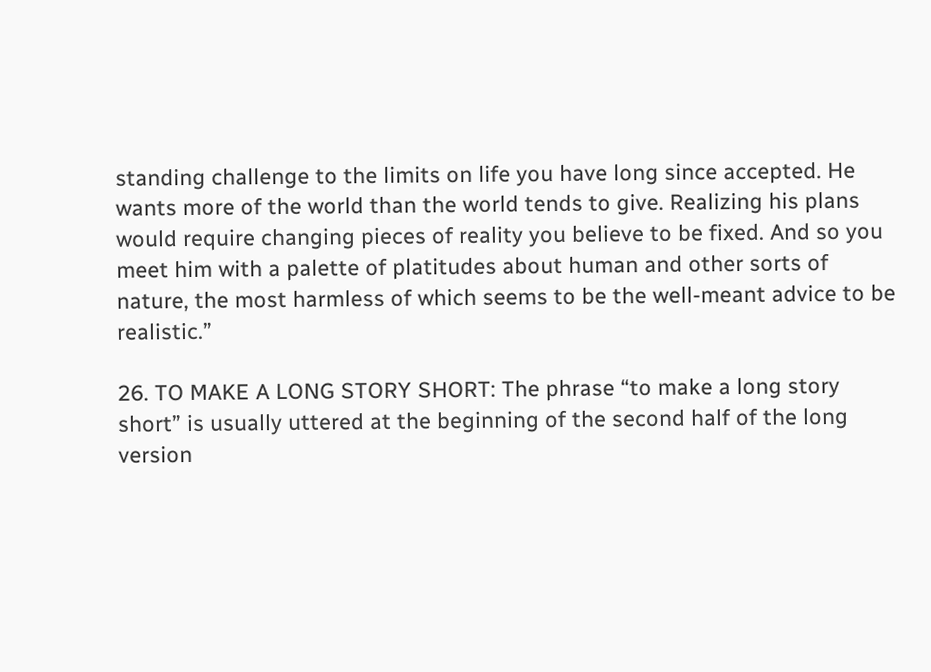standing challenge to the limits on life you have long since accepted. He wants more of the world than the world tends to give. Realizing his plans would require changing pieces of reality you believe to be fixed. And so you meet him with a palette of platitudes about human and other sorts of nature, the most harmless of which seems to be the well-meant advice to be realistic.”

26. TO MAKE A LONG STORY SHORT: The phrase “to make a long story short” is usually uttered at the beginning of the second half of the long version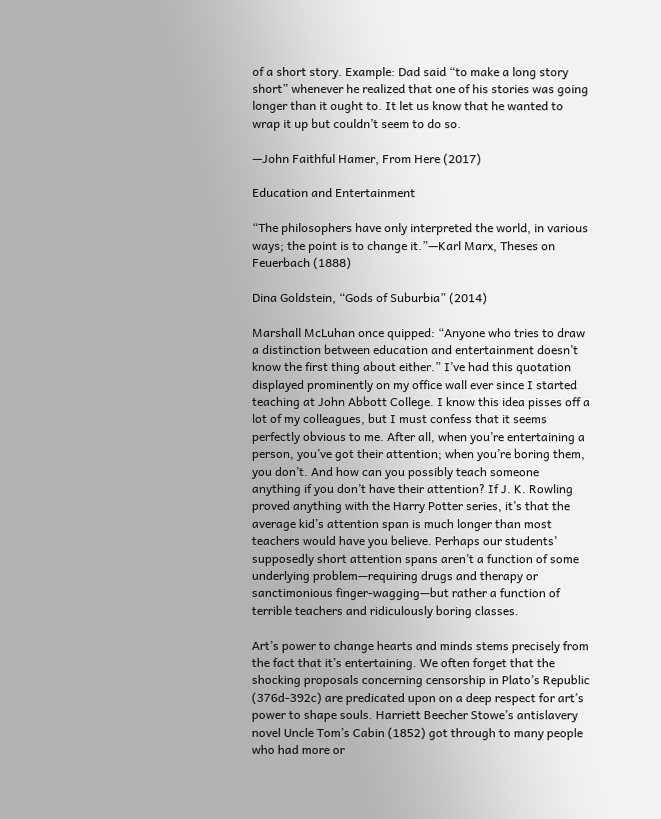of a short story. Example: Dad said “to make a long story short” whenever he realized that one of his stories was going longer than it ought to. It let us know that he wanted to wrap it up but couldn’t seem to do so.

—John Faithful Hamer, From Here (2017)

Education and Entertainment

“The philosophers have only interpreted the world, in various ways; the point is to change it.”—Karl Marx, Theses on Feuerbach (1888)

Dina Goldstein, “Gods of Suburbia” (2014)

Marshall McLuhan once quipped: “Anyone who tries to draw a distinction between education and entertainment doesn’t know the first thing about either.” I’ve had this quotation displayed prominently on my office wall ever since I started teaching at John Abbott College. I know this idea pisses off a lot of my colleagues, but I must confess that it seems perfectly obvious to me. After all, when you’re entertaining a person, you’ve got their attention; when you’re boring them, you don’t. And how can you possibly teach someone anything if you don’t have their attention? If J. K. Rowling proved anything with the Harry Potter series, it’s that the average kid’s attention span is much longer than most teachers would have you believe. Perhaps our students’ supposedly short attention spans aren’t a function of some underlying problem—requiring drugs and therapy or sanctimonious finger-wagging—but rather a function of terrible teachers and ridiculously boring classes.

Art’s power to change hearts and minds stems precisely from the fact that it’s entertaining. We often forget that the shocking proposals concerning censorship in Plato’s Republic (376d-392c) are predicated upon on a deep respect for art’s power to shape souls. Harriett Beecher Stowe’s antislavery novel Uncle Tom’s Cabin (1852) got through to many people who had more or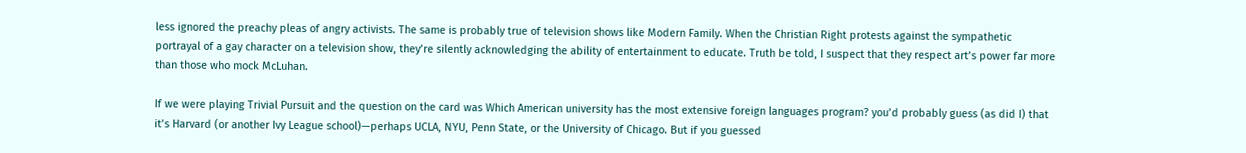less ignored the preachy pleas of angry activists. The same is probably true of television shows like Modern Family. When the Christian Right protests against the sympathetic portrayal of a gay character on a television show, they’re silently acknowledging the ability of entertainment to educate. Truth be told, I suspect that they respect art’s power far more than those who mock McLuhan.

If we were playing Trivial Pursuit and the question on the card was Which American university has the most extensive foreign languages program? you’d probably guess (as did I) that it’s Harvard (or another Ivy League school)—perhaps UCLA, NYU, Penn State, or the University of Chicago. But if you guessed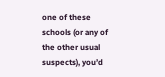one of these schools (or any of the other usual suspects), you’d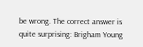be wrong. The correct answer is quite surprising: Brigham Young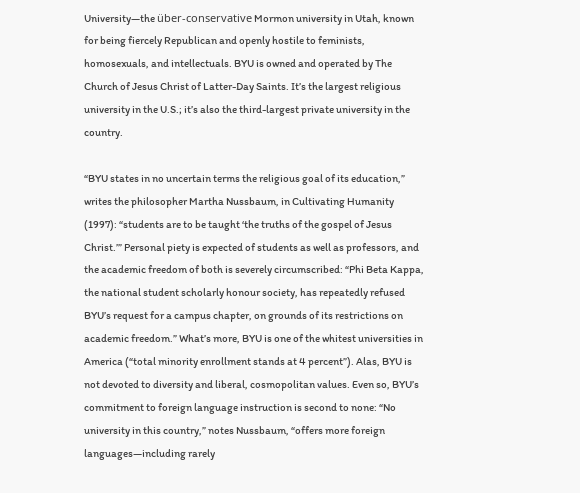University—the über-conservative Mormon university in Utah, known for being fiercely Republican and openly hostile to feminists, homosexuals, and intellectuals. BYU is owned and operated by The Church of Jesus Christ of Latter-Day Saints. It’s the largest religious university in the U.S.; it’s also the third-largest private university in the country.

“BYU states in no uncertain terms the religious goal of its education,” writes the philosopher Martha Nussbaum, in Cultivating Humanity (1997): “students are to be taught ‘the truths of the gospel of Jesus Christ.’” Personal piety is expected of students as well as professors, and the academic freedom of both is severely circumscribed: “Phi Beta Kappa, the national student scholarly honour society, has repeatedly refused BYU’s request for a campus chapter, on grounds of its restrictions on academic freedom.” What’s more, BYU is one of the whitest universities in America (“total minority enrollment stands at 4 percent”). Alas, BYU is not devoted to diversity and liberal, cosmopolitan values. Even so, BYU’s commitment to foreign language instruction is second to none: “No university in this country,” notes Nussbaum, “offers more foreign languages—including rarely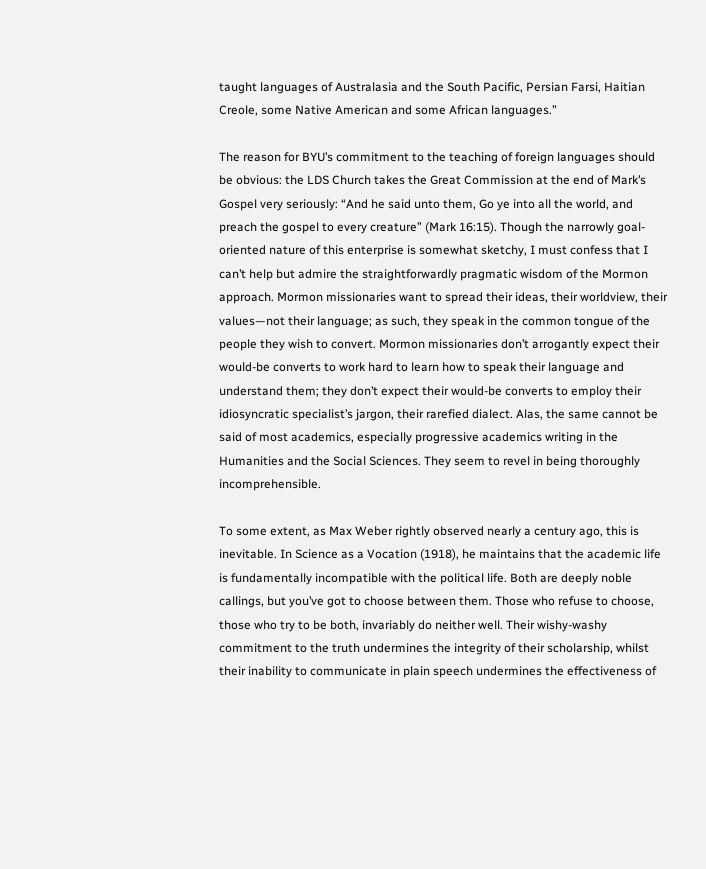taught languages of Australasia and the South Pacific, Persian Farsi, Haitian Creole, some Native American and some African languages.”

The reason for BYU’s commitment to the teaching of foreign languages should be obvious: the LDS Church takes the Great Commission at the end of Mark’s Gospel very seriously: “And he said unto them, Go ye into all the world, and preach the gospel to every creature” (Mark 16:15). Though the narrowly goal-oriented nature of this enterprise is somewhat sketchy, I must confess that I can’t help but admire the straightforwardly pragmatic wisdom of the Mormon approach. Mormon missionaries want to spread their ideas, their worldview, their values—not their language; as such, they speak in the common tongue of the people they wish to convert. Mormon missionaries don’t arrogantly expect their would-be converts to work hard to learn how to speak their language and understand them; they don’t expect their would-be converts to employ their idiosyncratic specialist’s jargon, their rarefied dialect. Alas, the same cannot be said of most academics, especially progressive academics writing in the Humanities and the Social Sciences. They seem to revel in being thoroughly incomprehensible.

To some extent, as Max Weber rightly observed nearly a century ago, this is inevitable. In Science as a Vocation (1918), he maintains that the academic life is fundamentally incompatible with the political life. Both are deeply noble callings, but you’ve got to choose between them. Those who refuse to choose, those who try to be both, invariably do neither well. Their wishy-washy commitment to the truth undermines the integrity of their scholarship, whilst their inability to communicate in plain speech undermines the effectiveness of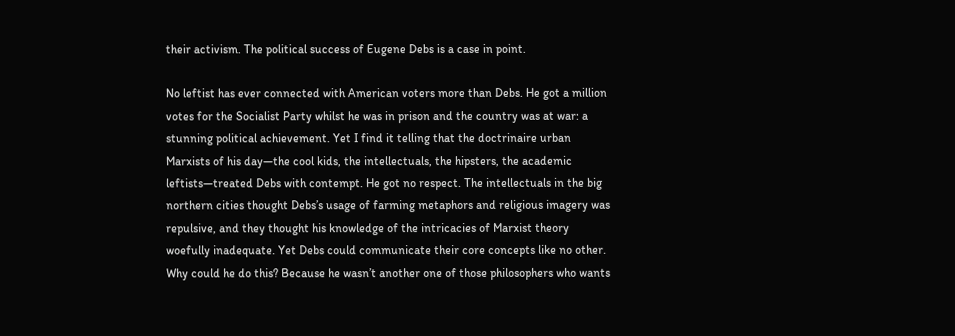their activism. The political success of Eugene Debs is a case in point.

No leftist has ever connected with American voters more than Debs. He got a million votes for the Socialist Party whilst he was in prison and the country was at war: a stunning political achievement. Yet I find it telling that the doctrinaire urban Marxists of his day—the cool kids, the intellectuals, the hipsters, the academic leftists—treated Debs with contempt. He got no respect. The intellectuals in the big northern cities thought Debs’s usage of farming metaphors and religious imagery was repulsive, and they thought his knowledge of the intricacies of Marxist theory woefully inadequate. Yet Debs could communicate their core concepts like no other. Why could he do this? Because he wasn’t another one of those philosophers who wants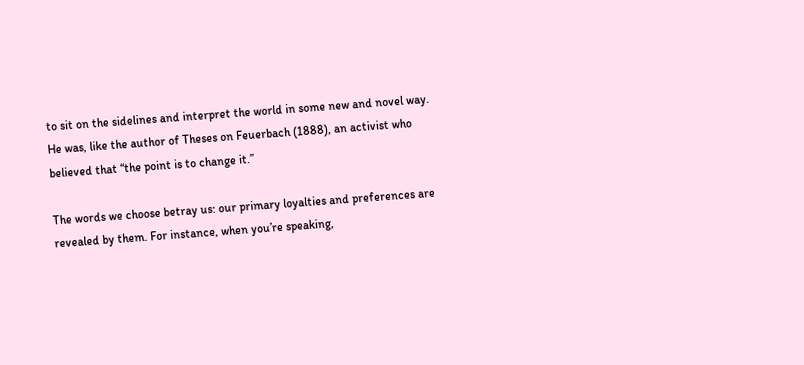to sit on the sidelines and interpret the world in some new and novel way. He was, like the author of Theses on Feuerbach (1888), an activist who believed that “the point is to change it.”

The words we choose betray us: our primary loyalties and preferences are revealed by them. For instance, when you’re speaking,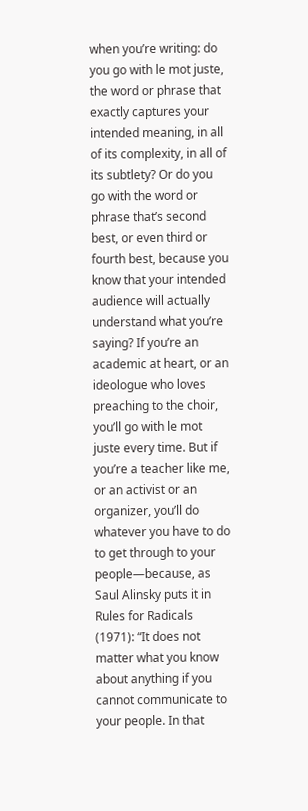when you’re writing: do you go with le mot juste, the word or phrase that exactly captures your intended meaning, in all of its complexity, in all of its subtlety? Or do you go with the word or phrase that’s second best, or even third or fourth best, because you know that your intended audience will actually understand what you’re saying? If you’re an academic at heart, or an ideologue who loves preaching to the choir, you’ll go with le mot juste every time. But if you’re a teacher like me, or an activist or an organizer, you’ll do whatever you have to do to get through to your people—because, as Saul Alinsky puts it in Rules for Radicals (1971): “It does not matter what you know about anything if you cannot communicate to your people. In that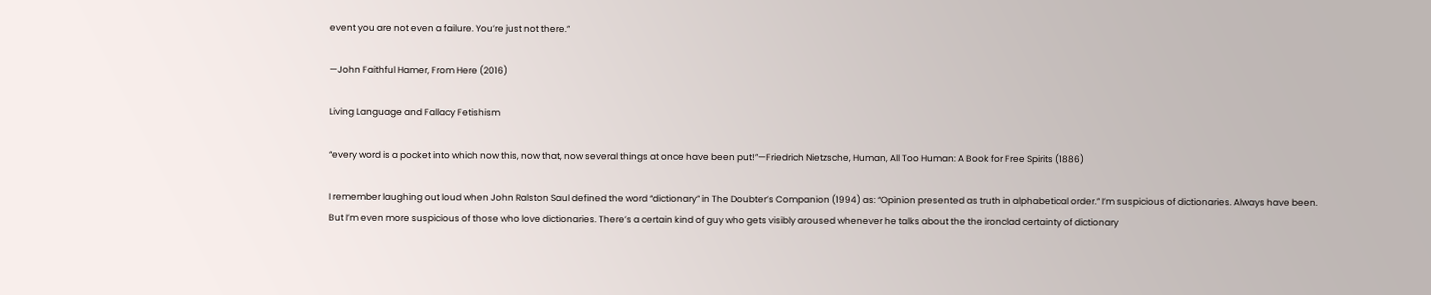event you are not even a failure. You’re just not there.”

—John Faithful Hamer, From Here (2016)

Living Language and Fallacy Fetishism

“every word is a pocket into which now this, now that, now several things at once have been put!”—Friedrich Nietzsche, Human, All Too Human: A Book for Free Spirits (1886)

I remember laughing out loud when John Ralston Saul defined the word “dictionary” in The Doubter’s Companion (1994) as: “Opinion presented as truth in alphabetical order.” I’m suspicious of dictionaries. Always have been. But I’m even more suspicious of those who love dictionaries. There’s a certain kind of guy who gets visibly aroused whenever he talks about the the ironclad certainty of dictionary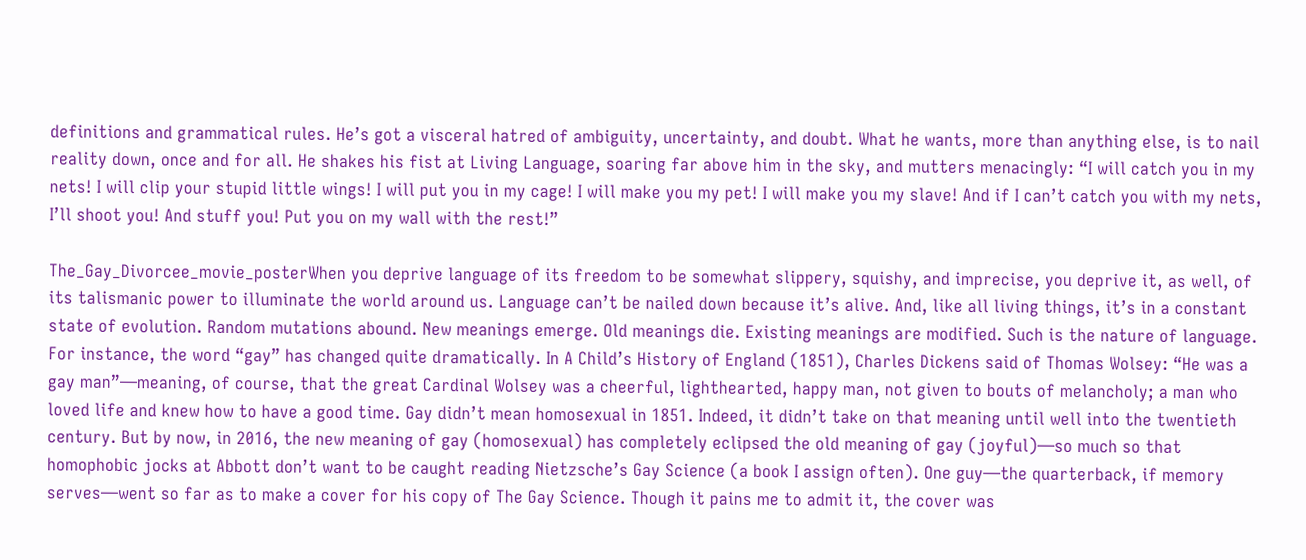definitions and grammatical rules. He’s got a visceral hatred of ambiguity, uncertainty, and doubt. What he wants, more than anything else, is to nail reality down, once and for all. He shakes his fist at Living Language, soaring far above him in the sky, and mutters menacingly: “I will catch you in my nets! I will clip your stupid little wings! I will put you in my cage! I will make you my pet! I will make you my slave! And if I can’t catch you with my nets, I’ll shoot you! And stuff you! Put you on my wall with the rest!”

The_Gay_Divorcee_movie_posterWhen you deprive language of its freedom to be somewhat slippery, squishy, and imprecise, you deprive it, as well, of its talismanic power to illuminate the world around us. Language can’t be nailed down because it’s alive. And, like all living things, it’s in a constant state of evolution. Random mutations abound. New meanings emerge. Old meanings die. Existing meanings are modified. Such is the nature of language. For instance, the word “gay” has changed quite dramatically. In A Child’s History of England (1851), Charles Dickens said of Thomas Wolsey: “He was a gay man”—meaning, of course, that the great Cardinal Wolsey was a cheerful, lighthearted, happy man, not given to bouts of melancholy; a man who loved life and knew how to have a good time. Gay didn’t mean homosexual in 1851. Indeed, it didn’t take on that meaning until well into the twentieth century. But by now, in 2016, the new meaning of gay (homosexual) has completely eclipsed the old meaning of gay (joyful)—so much so that homophobic jocks at Abbott don’t want to be caught reading Nietzsche’s Gay Science (a book I assign often). One guy—the quarterback, if memory serves—went so far as to make a cover for his copy of The Gay Science. Though it pains me to admit it, the cover was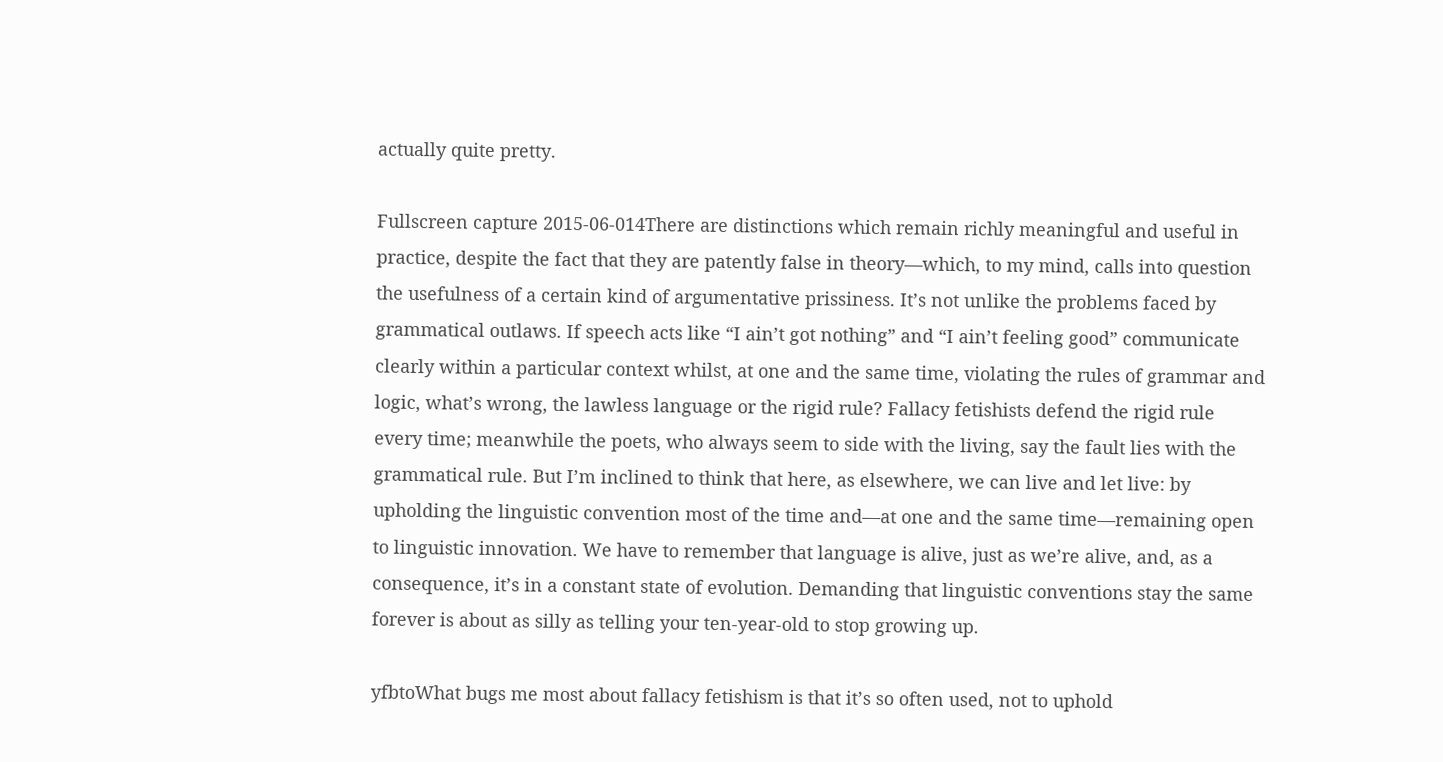actually quite pretty.

Fullscreen capture 2015-06-014There are distinctions which remain richly meaningful and useful in practice, despite the fact that they are patently false in theory—which, to my mind, calls into question the usefulness of a certain kind of argumentative prissiness. It’s not unlike the problems faced by grammatical outlaws. If speech acts like “I ain’t got nothing” and “I ain’t feeling good” communicate clearly within a particular context whilst, at one and the same time, violating the rules of grammar and logic, what’s wrong, the lawless language or the rigid rule? Fallacy fetishists defend the rigid rule every time; meanwhile the poets, who always seem to side with the living, say the fault lies with the grammatical rule. But I’m inclined to think that here, as elsewhere, we can live and let live: by upholding the linguistic convention most of the time and—at one and the same time—remaining open to linguistic innovation. We have to remember that language is alive, just as we’re alive, and, as a consequence, it’s in a constant state of evolution. Demanding that linguistic conventions stay the same forever is about as silly as telling your ten-year-old to stop growing up.

yfbtoWhat bugs me most about fallacy fetishism is that it’s so often used, not to uphold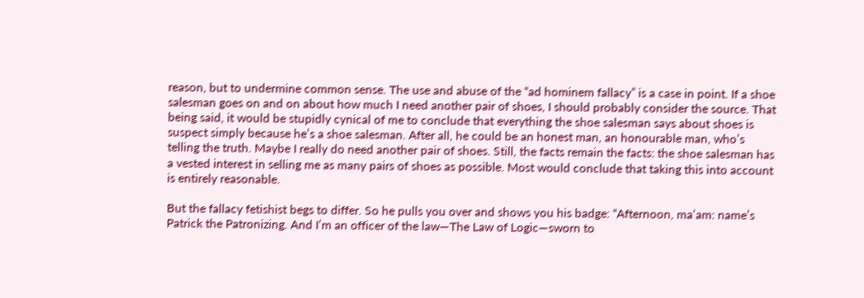reason, but to undermine common sense. The use and abuse of the “ad hominem fallacy” is a case in point. If a shoe salesman goes on and on about how much I need another pair of shoes, I should probably consider the source. That being said, it would be stupidly cynical of me to conclude that everything the shoe salesman says about shoes is suspect simply because he’s a shoe salesman. After all, he could be an honest man, an honourable man, who’s telling the truth. Maybe I really do need another pair of shoes. Still, the facts remain the facts: the shoe salesman has a vested interest in selling me as many pairs of shoes as possible. Most would conclude that taking this into account is entirely reasonable.

But the fallacy fetishist begs to differ. So he pulls you over and shows you his badge: “Afternoon, ma’am: name’s Patrick the Patronizing. And I’m an officer of the law—The Law of Logic—sworn to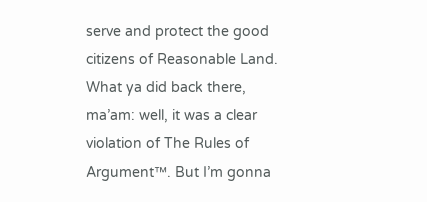serve and protect the good citizens of Reasonable Land. What ya did back there, ma’am: well, it was a clear violation of The Rules of Argument™. But I’m gonna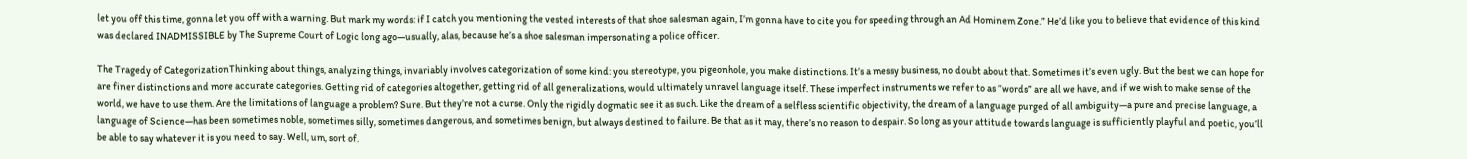let you off this time, gonna let you off with a warning. But mark my words: if I catch you mentioning the vested interests of that shoe salesman again, I’m gonna have to cite you for speeding through an Ad Hominem Zone.” He’d like you to believe that evidence of this kind was declared INADMISSIBLE by The Supreme Court of Logic long ago—usually, alas, because he’s a shoe salesman impersonating a police officer.

The Tragedy of CategorizationThinking about things, analyzing things, invariably involves categorization of some kind: you stereotype, you pigeonhole, you make distinctions. It’s a messy business, no doubt about that. Sometimes it’s even ugly. But the best we can hope for are finer distinctions and more accurate categories. Getting rid of categories altogether, getting rid of all generalizations, would ultimately unravel language itself. These imperfect instruments we refer to as “words” are all we have, and if we wish to make sense of the world, we have to use them. Are the limitations of language a problem? Sure. But they’re not a curse. Only the rigidly dogmatic see it as such. Like the dream of a selfless scientific objectivity, the dream of a language purged of all ambiguity—a pure and precise language, a language of Science—has been sometimes noble, sometimes silly, sometimes dangerous, and sometimes benign, but always destined to failure. Be that as it may, there’s no reason to despair. So long as your attitude towards language is sufficiently playful and poetic, you’ll be able to say whatever it is you need to say. Well, um, sort of.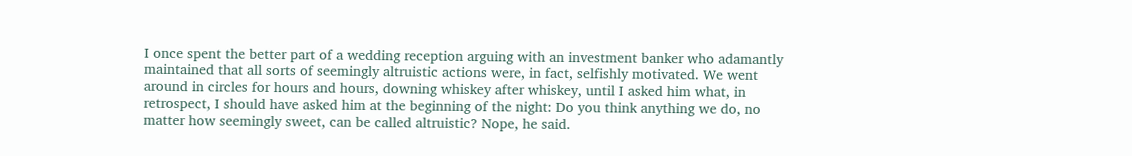I once spent the better part of a wedding reception arguing with an investment banker who adamantly maintained that all sorts of seemingly altruistic actions were, in fact, selfishly motivated. We went around in circles for hours and hours, downing whiskey after whiskey, until I asked him what, in retrospect, I should have asked him at the beginning of the night: Do you think anything we do, no matter how seemingly sweet, can be called altruistic? Nope, he said.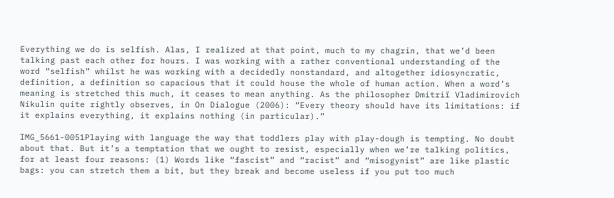Everything we do is selfish. Alas, I realized at that point, much to my chagrin, that we’d been talking past each other for hours. I was working with a rather conventional understanding of the word “selfish” whilst he was working with a decidedly nonstandard, and altogether idiosyncratic, definition, a definition so capacious that it could house the whole of human action. When a word’s meaning is stretched this much, it ceases to mean anything. As the philosopher Dmitriĭ Vladimirovich Nikulin quite rightly observes, in On Dialogue (2006): “Every theory should have its limitations: if it explains everything, it explains nothing (in particular).”

IMG_5661-0051Playing with language the way that toddlers play with play-dough is tempting. No doubt about that. But it’s a temptation that we ought to resist, especially when we’re talking politics, for at least four reasons: (1) Words like “fascist” and “racist” and “misogynist” are like plastic bags: you can stretch them a bit, but they break and become useless if you put too much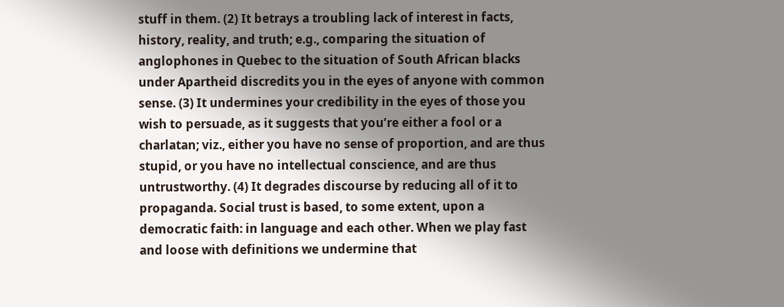stuff in them. (2) It betrays a troubling lack of interest in facts, history, reality, and truth; e.g., comparing the situation of anglophones in Quebec to the situation of South African blacks under Apartheid discredits you in the eyes of anyone with common sense. (3) It undermines your credibility in the eyes of those you wish to persuade, as it suggests that you’re either a fool or a charlatan; viz., either you have no sense of proportion, and are thus stupid, or you have no intellectual conscience, and are thus untrustworthy. (4) It degrades discourse by reducing all of it to propaganda. Social trust is based, to some extent, upon a democratic faith: in language and each other. When we play fast and loose with definitions we undermine that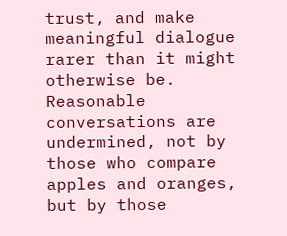trust, and make meaningful dialogue rarer than it might otherwise be. Reasonable conversations are undermined, not by those who compare apples and oranges, but by those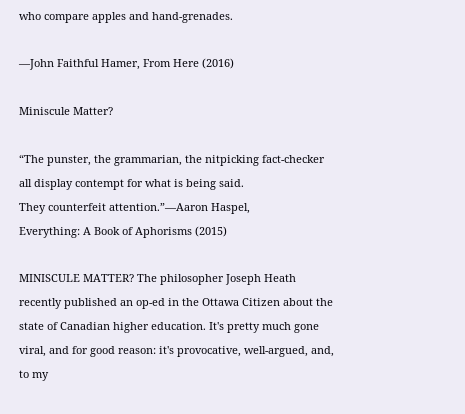who compare apples and hand-grenades.

—John Faithful Hamer, From Here (2016)

Miniscule Matter?

“The punster, the grammarian, the nitpicking fact-checker
all display contempt for what is being said.
They counterfeit attention.”—Aaron Haspel,
Everything: A Book of Aphorisms (2015)

MINISCULE MATTER? The philosopher Joseph Heath recently published an op-ed in the Ottawa Citizen about the state of Canadian higher education. It's pretty much gone viral, and for good reason: it's provocative, well-argued, and, to my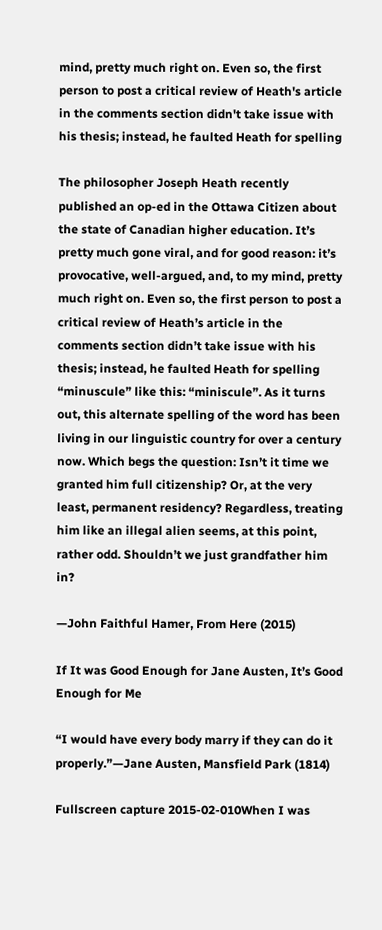mind, pretty much right on. Even so, the first person to post a critical review of Heath's article in the comments section didn't take issue with his thesis; instead, he faulted Heath for spelling

The philosopher Joseph Heath recently published an op-ed in the Ottawa Citizen about the state of Canadian higher education. It’s pretty much gone viral, and for good reason: it’s provocative, well-argued, and, to my mind, pretty much right on. Even so, the first person to post a critical review of Heath’s article in the comments section didn’t take issue with his thesis; instead, he faulted Heath for spelling “minuscule” like this: “miniscule”. As it turns out, this alternate spelling of the word has been living in our linguistic country for over a century now. Which begs the question: Isn’t it time we granted him full citizenship? Or, at the very least, permanent residency? Regardless, treating him like an illegal alien seems, at this point, rather odd. Shouldn’t we just grandfather him in?

—John Faithful Hamer, From Here (2015)

If It was Good Enough for Jane Austen, It’s Good Enough for Me

“I would have every body marry if they can do it properly.”—Jane Austen, Mansfield Park (1814)

Fullscreen capture 2015-02-010When I was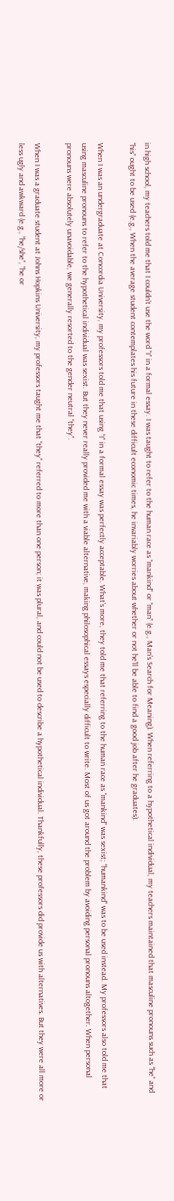in high school, my teachers told me that I couldn’t use the word “I” in a formal essay. I was taught to refer to the human race as “mankind” or “man” (e.g., Man’s Search for Meaning). When referring to a hypothetical individual, my teachers maintained that masculine pronouns such as “he” and “his” ought to be used (e.g., When the average student contemplates his future in these difficult economic times, he invariably worries about whether or not he’ll be able to find a good job after he graduates).

When I was an undergraduate at Concordia University, my professors told me that using “I” in a formal essay was perfectly acceptable. What’s more, they told me that referring to the human race as “mankind” was sexist; “humankind” was to be used instead. My professors also told me that using masculine pronouns to refer to the hypothetical individual was sexist. But they never really provided me with a viable alternative, making philosophical essays especially difficult to write. Most of us got around the problem by avoiding personal pronouns altogether. When personal pronouns were absolutely unavoidable, we generally resorted to the gender neutral “they”.

When I was a graduate student at Johns Hopkins University, my professors taught me that “they” referred to more than one person; it was plural, and could not be used to describe a hypothetical individual. Thankfully, these professors did provide us with alternatives. But they were all more or less ugly and awkward (e.g., “he/she”, “he or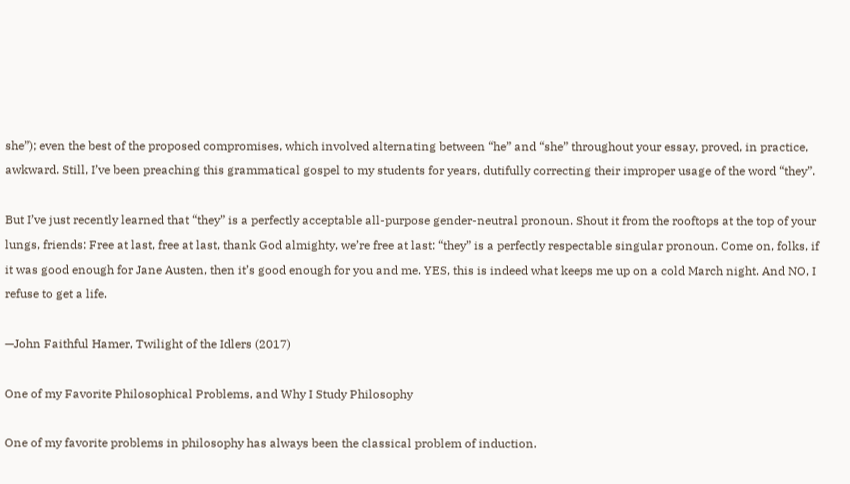she”); even the best of the proposed compromises, which involved alternating between “he” and “she” throughout your essay, proved, in practice, awkward. Still, I’ve been preaching this grammatical gospel to my students for years, dutifully correcting their improper usage of the word “they”.

But I’ve just recently learned that “they” is a perfectly acceptable all-purpose gender-neutral pronoun. Shout it from the rooftops at the top of your lungs, friends: Free at last, free at last, thank God almighty, we’re free at last: “they” is a perfectly respectable singular pronoun. Come on, folks, if it was good enough for Jane Austen, then it’s good enough for you and me. YES, this is indeed what keeps me up on a cold March night. And NO, I refuse to get a life.

—John Faithful Hamer, Twilight of the Idlers (2017)

One of my Favorite Philosophical Problems, and Why I Study Philosophy

One of my favorite problems in philosophy has always been the classical problem of induction.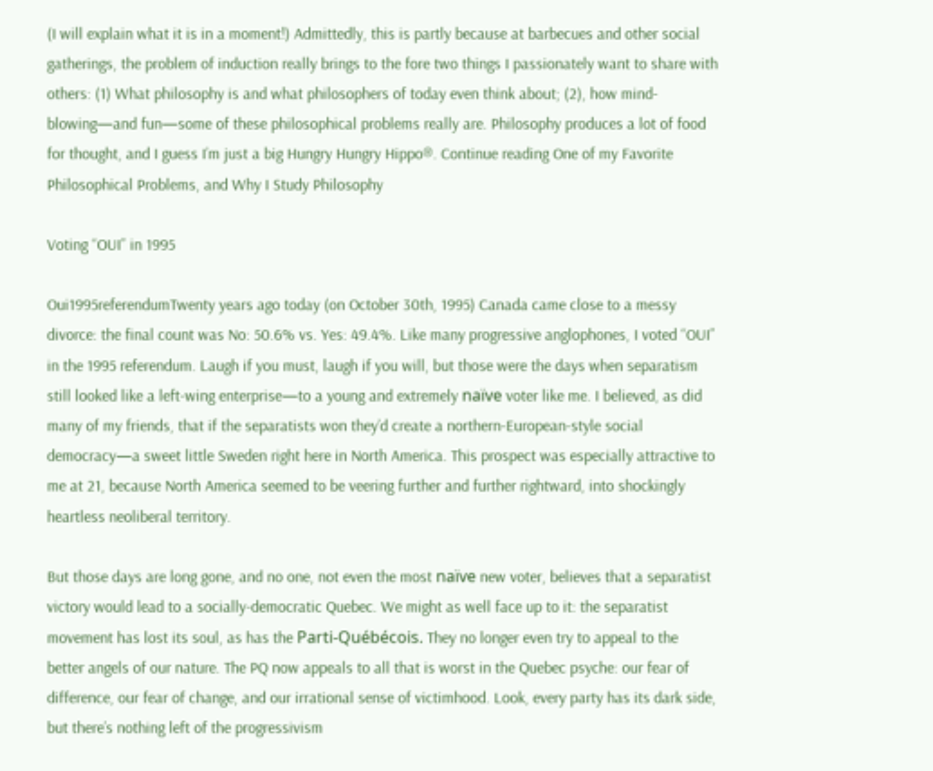(I will explain what it is in a moment!) Admittedly, this is partly because at barbecues and other social gatherings, the problem of induction really brings to the fore two things I passionately want to share with others: (1) What philosophy is and what philosophers of today even think about; (2), how mind-blowing—and fun—some of these philosophical problems really are. Philosophy produces a lot of food for thought, and I guess I’m just a big Hungry Hungry Hippo®. Continue reading One of my Favorite Philosophical Problems, and Why I Study Philosophy

Voting “OUI” in 1995

Oui1995referendumTwenty years ago today (on October 30th, 1995) Canada came close to a messy divorce: the final count was No: 50.6% vs. Yes: 49.4%. Like many progressive anglophones, I voted “OUI” in the 1995 referendum. Laugh if you must, laugh if you will, but those were the days when separatism still looked like a left-wing enterprise—to a young and extremely naïve voter like me. I believed, as did many of my friends, that if the separatists won they’d create a northern-European-style social democracy—a sweet little Sweden right here in North America. This prospect was especially attractive to me at 21, because North America seemed to be veering further and further rightward, into shockingly heartless neoliberal territory.

But those days are long gone, and no one, not even the most naïve new voter, believes that a separatist victory would lead to a socially-democratic Quebec. We might as well face up to it: the separatist movement has lost its soul, as has the Parti-Québécois. They no longer even try to appeal to the better angels of our nature. The PQ now appeals to all that is worst in the Quebec psyche: our fear of difference, our fear of change, and our irrational sense of victimhood. Look, every party has its dark side, but there’s nothing left of the progressivism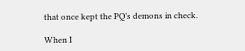that once kept the PQ’s demons in check.

When I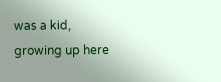was a kid, growing up here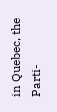in Quebec, the Parti-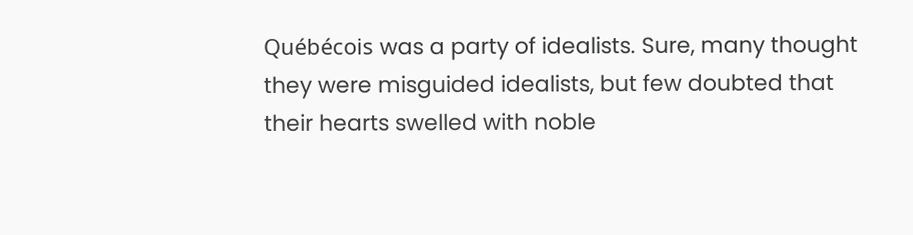Québécois was a party of idealists. Sure, many thought they were misguided idealists, but few doubted that their hearts swelled with noble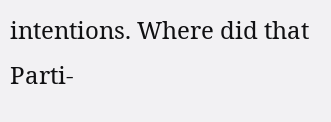intentions. Where did that Parti-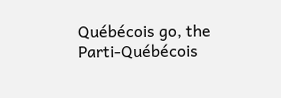Québécois go, the Parti-Québécois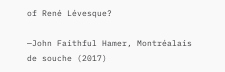of René Lévesque?

—John Faithful Hamer, Montréalais de souche (2017)